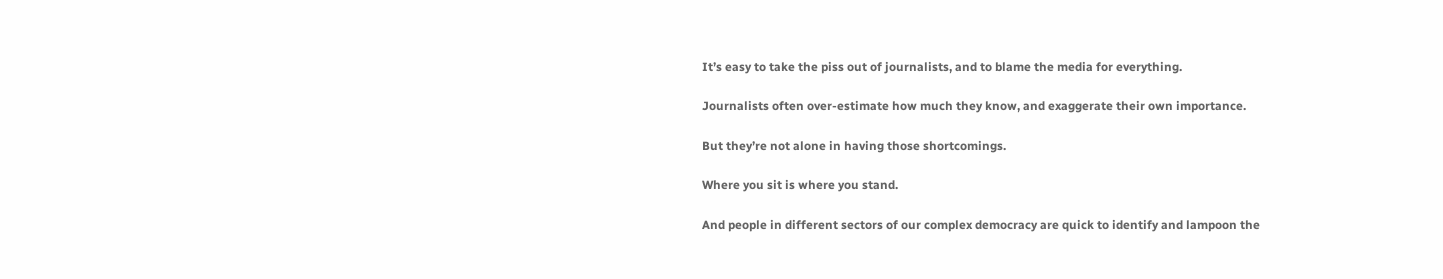It’s easy to take the piss out of journalists, and to blame the media for everything.

Journalists often over-estimate how much they know, and exaggerate their own importance.

But they’re not alone in having those shortcomings.

Where you sit is where you stand.

And people in different sectors of our complex democracy are quick to identify and lampoon the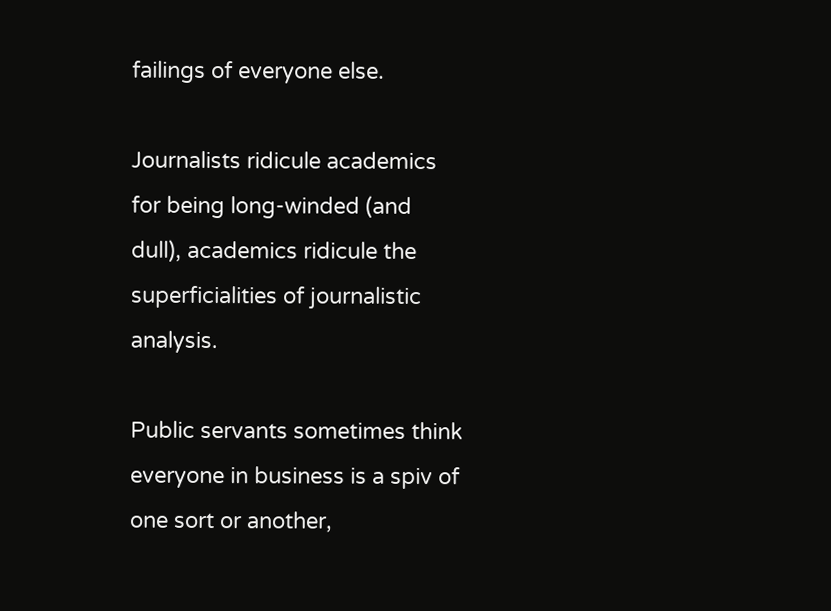failings of everyone else.

Journalists ridicule academics for being long-winded (and dull), academics ridicule the superficialities of journalistic analysis.

Public servants sometimes think everyone in business is a spiv of one sort or another,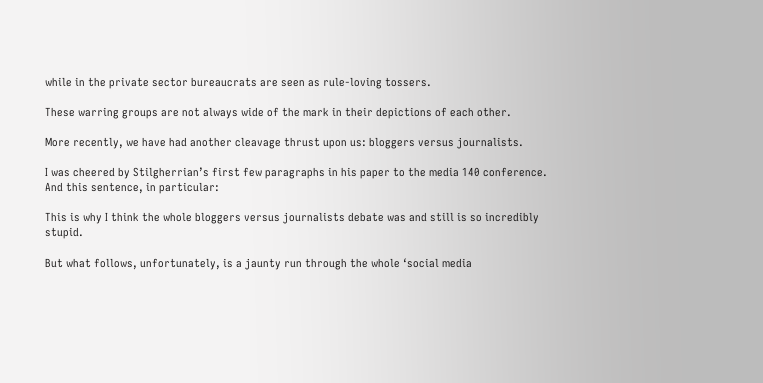while in the private sector bureaucrats are seen as rule-loving tossers.

These warring groups are not always wide of the mark in their depictions of each other.

More recently, we have had another cleavage thrust upon us: bloggers versus journalists.

I was cheered by Stilgherrian’s first few paragraphs in his paper to the media 140 conference. And this sentence, in particular:

This is why I think the whole bloggers versus journalists debate was and still is so incredibly stupid.

But what follows, unfortunately, is a jaunty run through the whole ‘social media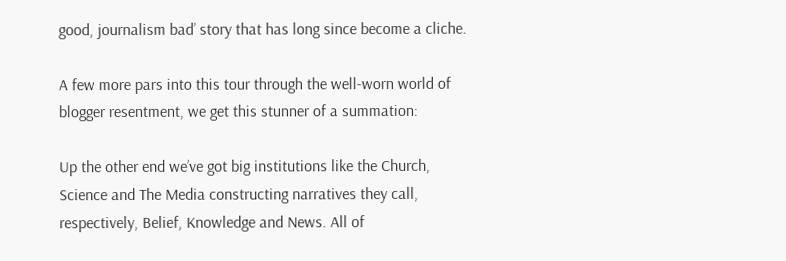good, journalism bad’ story that has long since become a cliche.

A few more pars into this tour through the well-worn world of blogger resentment, we get this stunner of a summation:

Up the other end we’ve got big institutions like the Church, Science and The Media constructing narratives they call, respectively, Belief, Knowledge and News. All of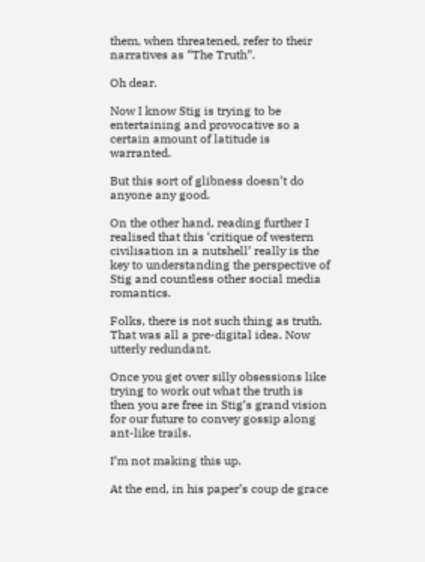them, when threatened, refer to their narratives as “The Truth”.

Oh dear.

Now I know Stig is trying to be entertaining and provocative so a certain amount of latitude is warranted.

But this sort of glibness doesn’t do anyone any good.

On the other hand, reading further I realised that this ‘critique of western civilisation in a nutshell’ really is the key to understanding the perspective of Stig and countless other social media romantics.

Folks, there is not such thing as truth. That was all a pre-digital idea. Now utterly redundant.

Once you get over silly obsessions like trying to work out what the truth is then you are free in Stig’s grand vision for our future to convey gossip along ant-like trails.

I’m not making this up.

At the end, in his paper’s coup de grace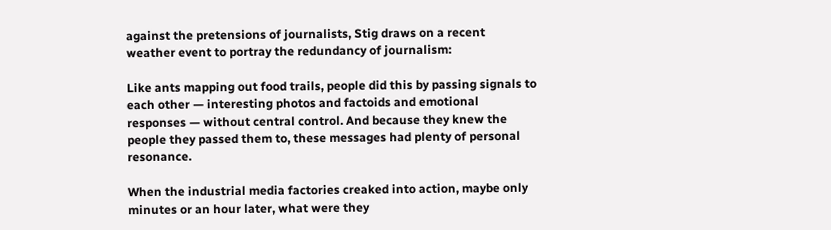against the pretensions of journalists, Stig draws on a recent weather event to portray the redundancy of journalism:

Like ants mapping out food trails, people did this by passing signals to each other — interesting photos and factoids and emotional responses — without central control. And because they knew the people they passed them to, these messages had plenty of personal resonance.

When the industrial media factories creaked into action, maybe only minutes or an hour later, what were they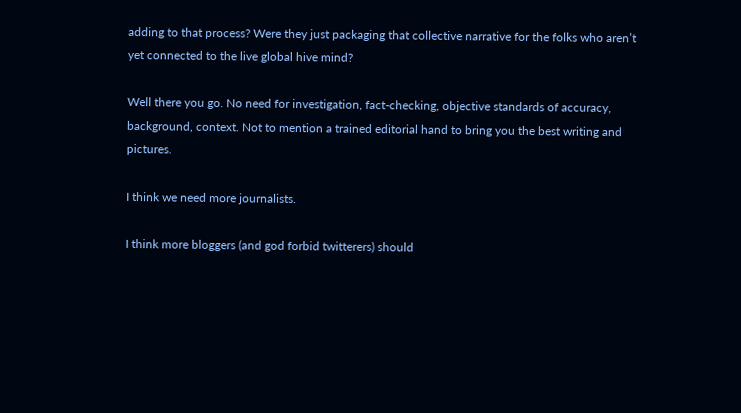adding to that process? Were they just packaging that collective narrative for the folks who aren’t yet connected to the live global hive mind?

Well there you go. No need for investigation, fact-checking, objective standards of accuracy, background, context. Not to mention a trained editorial hand to bring you the best writing and pictures.

I think we need more journalists.

I think more bloggers (and god forbid twitterers) should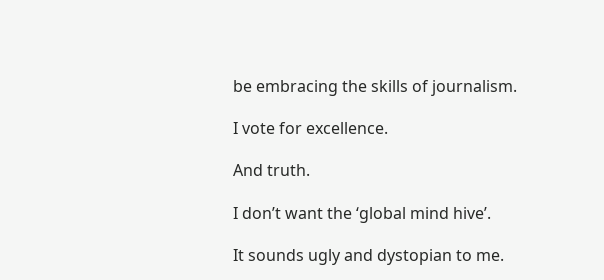be embracing the skills of journalism.

I vote for excellence.

And truth.

I don’t want the ‘global mind hive’.

It sounds ugly and dystopian to me.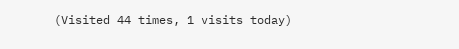(Visited 44 times, 1 visits today)